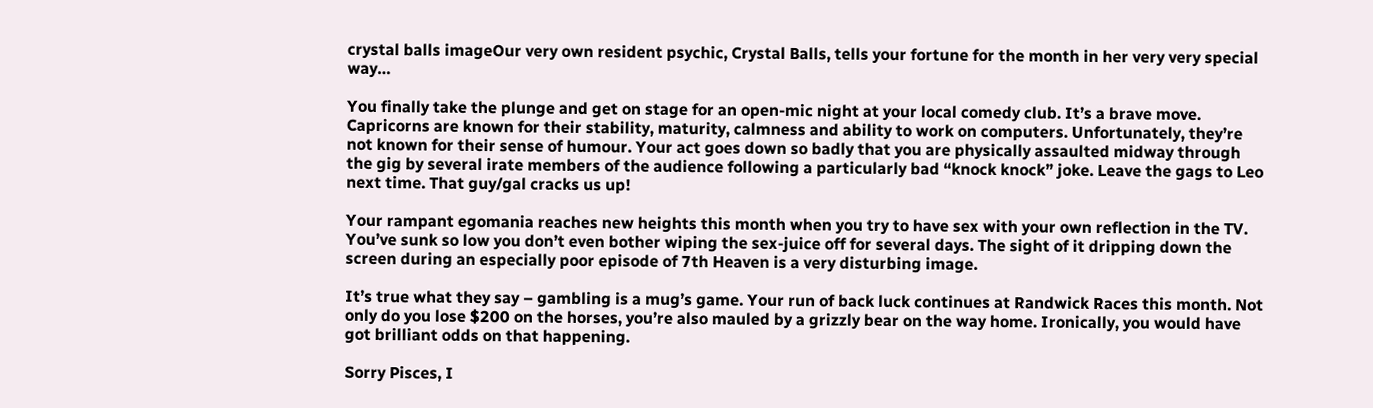crystal balls imageOur very own resident psychic, Crystal Balls, tells your fortune for the month in her very very special way…

You finally take the plunge and get on stage for an open-mic night at your local comedy club. It’s a brave move. Capricorns are known for their stability, maturity, calmness and ability to work on computers. Unfortunately, they’re not known for their sense of humour. Your act goes down so badly that you are physically assaulted midway through the gig by several irate members of the audience following a particularly bad “knock knock” joke. Leave the gags to Leo next time. That guy/gal cracks us up!

Your rampant egomania reaches new heights this month when you try to have sex with your own reflection in the TV. You’ve sunk so low you don’t even bother wiping the sex-juice off for several days. The sight of it dripping down the screen during an especially poor episode of 7th Heaven is a very disturbing image.

It’s true what they say – gambling is a mug’s game. Your run of back luck continues at Randwick Races this month. Not only do you lose $200 on the horses, you’re also mauled by a grizzly bear on the way home. Ironically, you would have got brilliant odds on that happening.

Sorry Pisces, I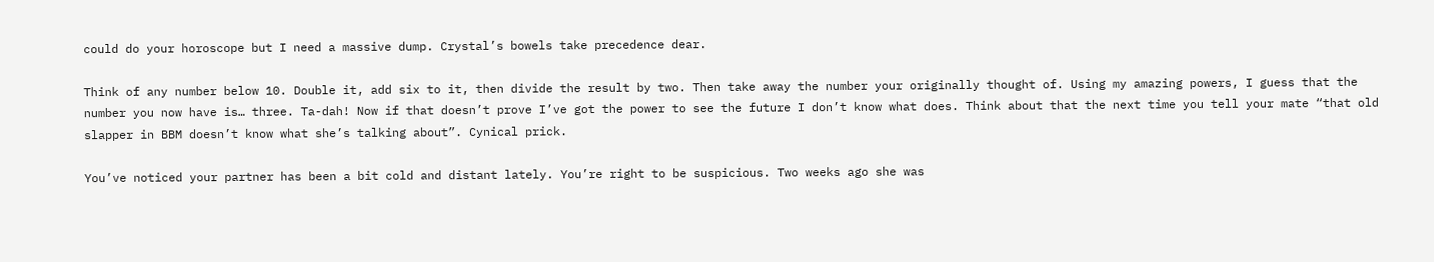could do your horoscope but I need a massive dump. Crystal’s bowels take precedence dear.

Think of any number below 10. Double it, add six to it, then divide the result by two. Then take away the number your originally thought of. Using my amazing powers, I guess that the number you now have is… three. Ta-dah! Now if that doesn’t prove I’ve got the power to see the future I don’t know what does. Think about that the next time you tell your mate “that old slapper in BBM doesn’t know what she’s talking about”. Cynical prick.

You’ve noticed your partner has been a bit cold and distant lately. You’re right to be suspicious. Two weeks ago she was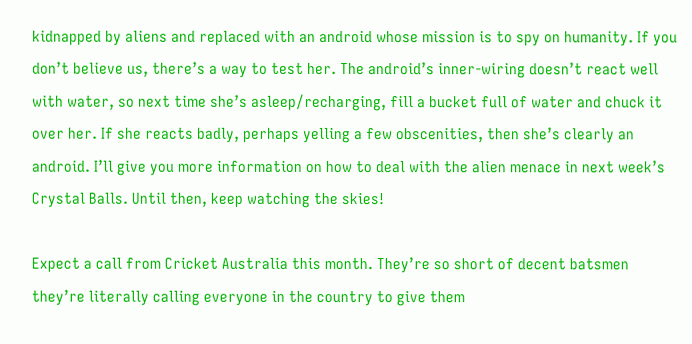kidnapped by aliens and replaced with an android whose mission is to spy on humanity. If you don’t believe us, there’s a way to test her. The android’s inner-wiring doesn’t react well with water, so next time she’s asleep/recharging, fill a bucket full of water and chuck it over her. If she reacts badly, perhaps yelling a few obscenities, then she’s clearly an android. I’ll give you more information on how to deal with the alien menace in next week’s Crystal Balls. Until then, keep watching the skies!

Expect a call from Cricket Australia this month. They’re so short of decent batsmen they’re literally calling everyone in the country to give them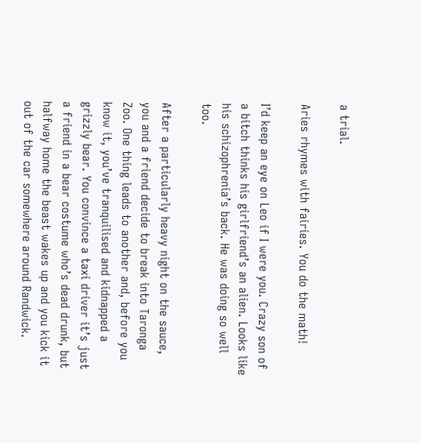a trial.

Aries rhymes with fairies. You do the math!

I’d keep an eye on Leo if I were you. Crazy son of a bitch thinks his girlfriend’s an alien. Looks like his schizophrenia’s back. He was doing so well too.

After a particularly heavy night on the sauce, you and a friend decide to break into Taronga Zoo. One thing leads to another and, before you know it, you’ve tranquilised and kidnapped a grizzly bear. You convince a taxi driver it’s just a friend in a bear costume who’s dead drunk, but halfway home the beast wakes up and you kick it out of the car somewhere around Randwick.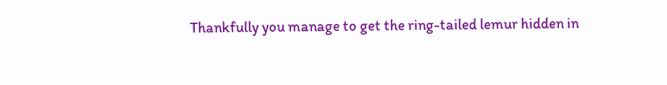Thankfully you manage to get the ring-tailed lemur hidden in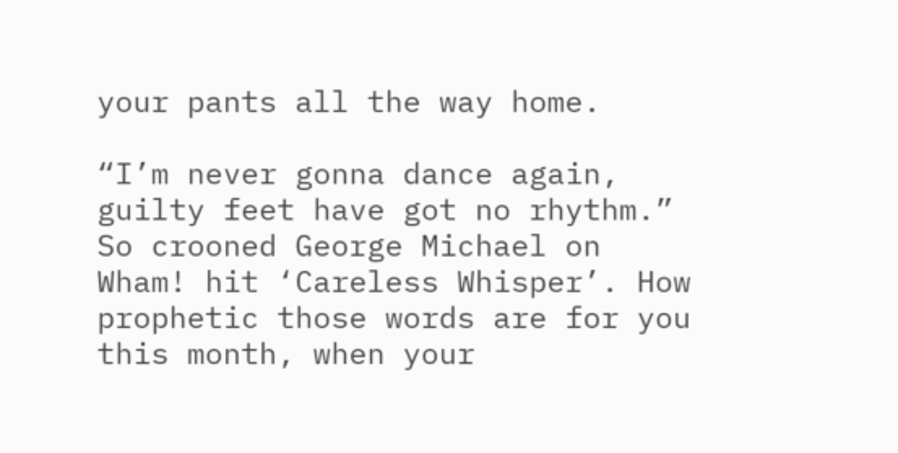your pants all the way home.

“I’m never gonna dance again, guilty feet have got no rhythm.” So crooned George Michael on Wham! hit ‘Careless Whisper’. How prophetic those words are for you this month, when your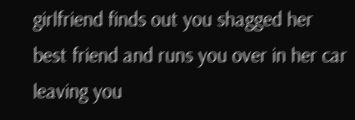girlfriend finds out you shagged her best friend and runs you over in her car leaving you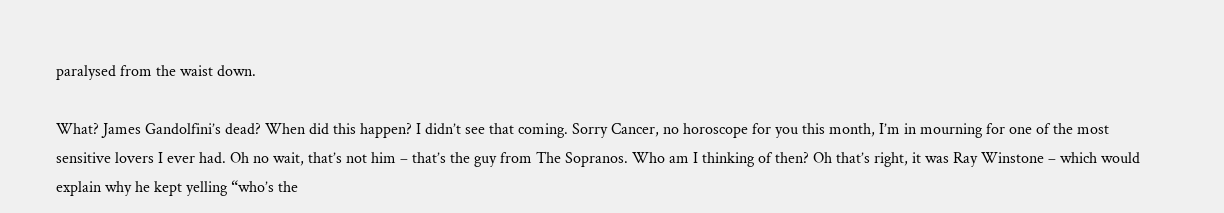paralysed from the waist down.

What? James Gandolfini’s dead? When did this happen? I didn’t see that coming. Sorry Cancer, no horoscope for you this month, I’m in mourning for one of the most sensitive lovers I ever had. Oh no wait, that’s not him – that’s the guy from The Sopranos. Who am I thinking of then? Oh that’s right, it was Ray Winstone – which would explain why he kept yelling “who’s the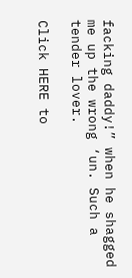facking daddy!” when he shagged me up the wrong ‘un. Such a tender lover.

Click HERE to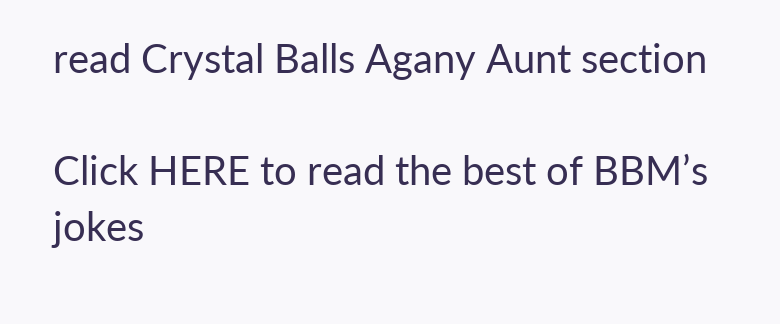read Crystal Balls Agany Aunt section

Click HERE to read the best of BBM’s jokes